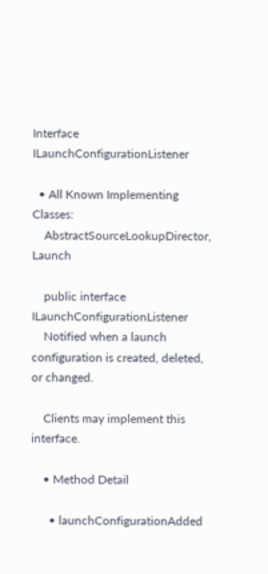Interface ILaunchConfigurationListener

  • All Known Implementing Classes:
    AbstractSourceLookupDirector, Launch

    public interface ILaunchConfigurationListener
    Notified when a launch configuration is created, deleted, or changed.

    Clients may implement this interface.

    • Method Detail

      • launchConfigurationAdded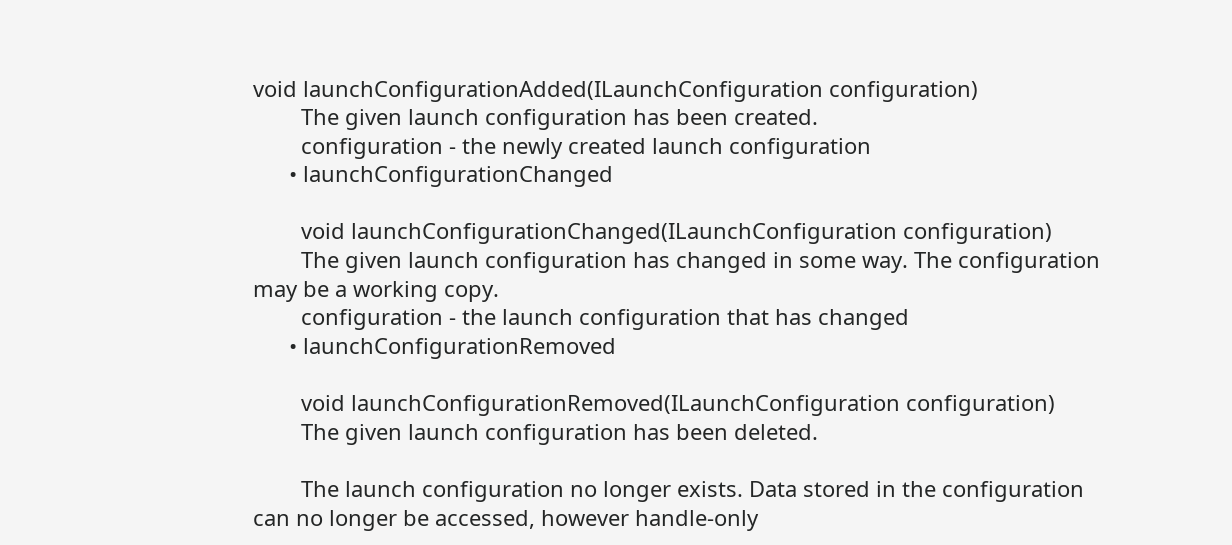void launchConfigurationAdded(ILaunchConfiguration configuration)
        The given launch configuration has been created.
        configuration - the newly created launch configuration
      • launchConfigurationChanged

        void launchConfigurationChanged(ILaunchConfiguration configuration)
        The given launch configuration has changed in some way. The configuration may be a working copy.
        configuration - the launch configuration that has changed
      • launchConfigurationRemoved

        void launchConfigurationRemoved(ILaunchConfiguration configuration)
        The given launch configuration has been deleted.

        The launch configuration no longer exists. Data stored in the configuration can no longer be accessed, however handle-only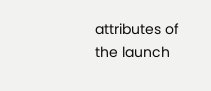attributes of the launch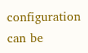configuration can be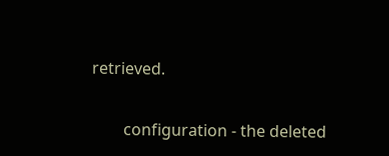retrieved.

        configuration - the deleted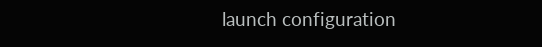launch configuration